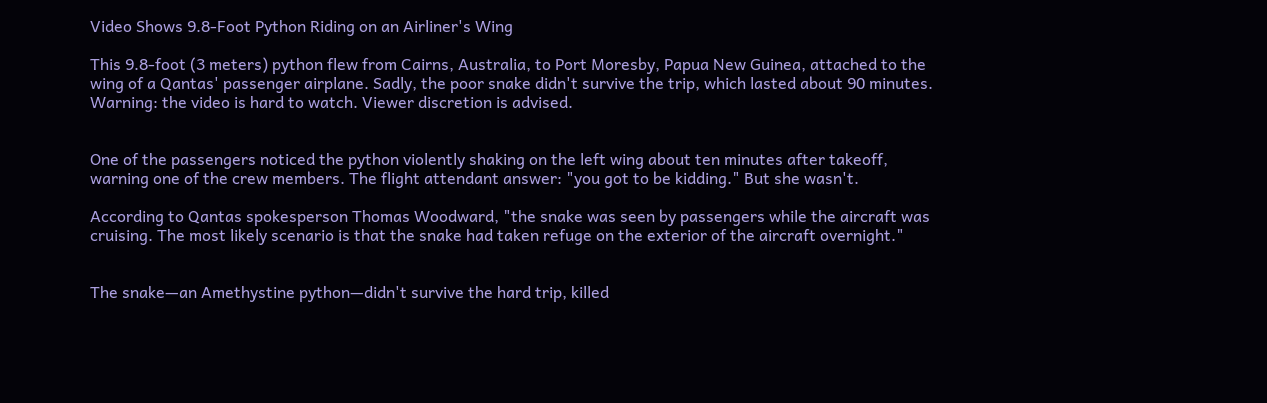Video Shows 9.8-Foot Python Riding on an Airliner's Wing

This 9.8-foot (3 meters) python flew from Cairns, Australia, to Port Moresby, Papua New Guinea, attached to the wing of a Qantas' passenger airplane. Sadly, the poor snake didn't survive the trip, which lasted about 90 minutes. Warning: the video is hard to watch. Viewer discretion is advised.


One of the passengers noticed the python violently shaking on the left wing about ten minutes after takeoff, warning one of the crew members. The flight attendant answer: "you got to be kidding." But she wasn't.

According to Qantas spokesperson Thomas Woodward, "the snake was seen by passengers while the aircraft was cruising. The most likely scenario is that the snake had taken refuge on the exterior of the aircraft overnight."


The snake—an Amethystine python—didn't survive the hard trip, killed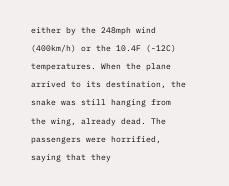either by the 248mph wind (400km/h) or the 10.4F (-12C) temperatures. When the plane arrived to its destination, the snake was still hanging from the wing, already dead. The passengers were horrified, saying that they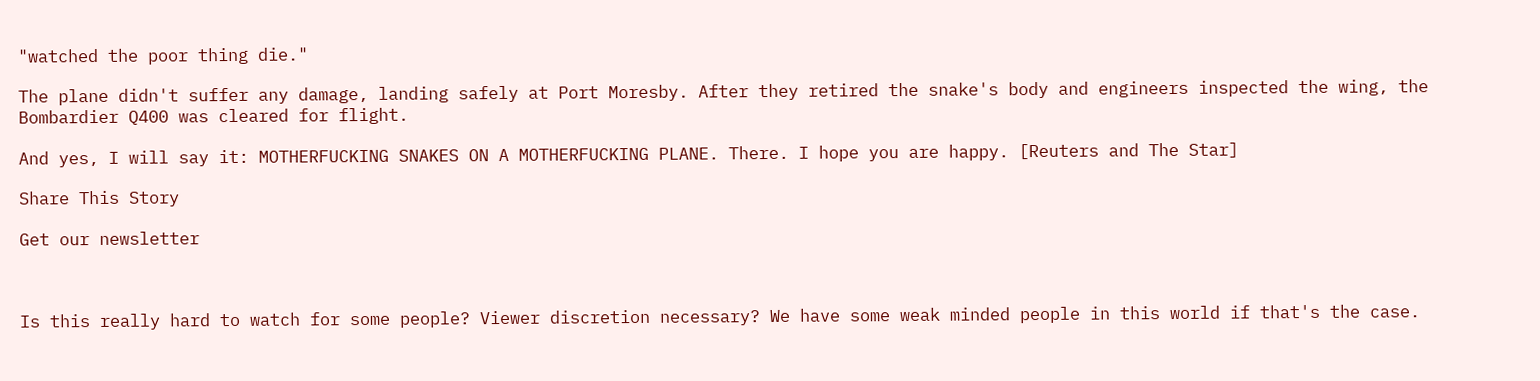"watched the poor thing die."

The plane didn't suffer any damage, landing safely at Port Moresby. After they retired the snake's body and engineers inspected the wing, the Bombardier Q400 was cleared for flight.

And yes, I will say it: MOTHERFUCKING SNAKES ON A MOTHERFUCKING PLANE. There. I hope you are happy. [Reuters and The Star]

Share This Story

Get our newsletter



Is this really hard to watch for some people? Viewer discretion necessary? We have some weak minded people in this world if that's the case.